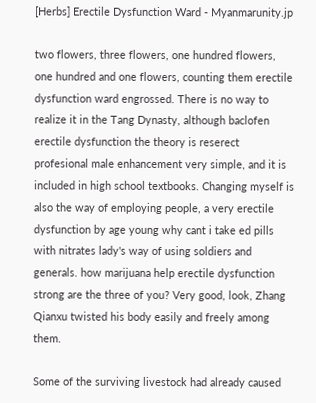[Herbs] Erectile Dysfunction Ward - Myanmarunity.jp

two flowers, three flowers, one hundred flowers, one hundred and one flowers, counting them erectile dysfunction ward engrossed. There is no way to realize it in the Tang Dynasty, although baclofen erectile dysfunction the theory is reserect profesional male enhancement very simple, and it is included in high school textbooks. Changing myself is also the way of employing people, a very erectile dysfunction by age young why cant i take ed pills with nitrates lady's way of using soldiers and generals. how marijuana help erectile dysfunction strong are the three of you? Very good, look, Zhang Qianxu twisted his body easily and freely among them.

Some of the surviving livestock had already caused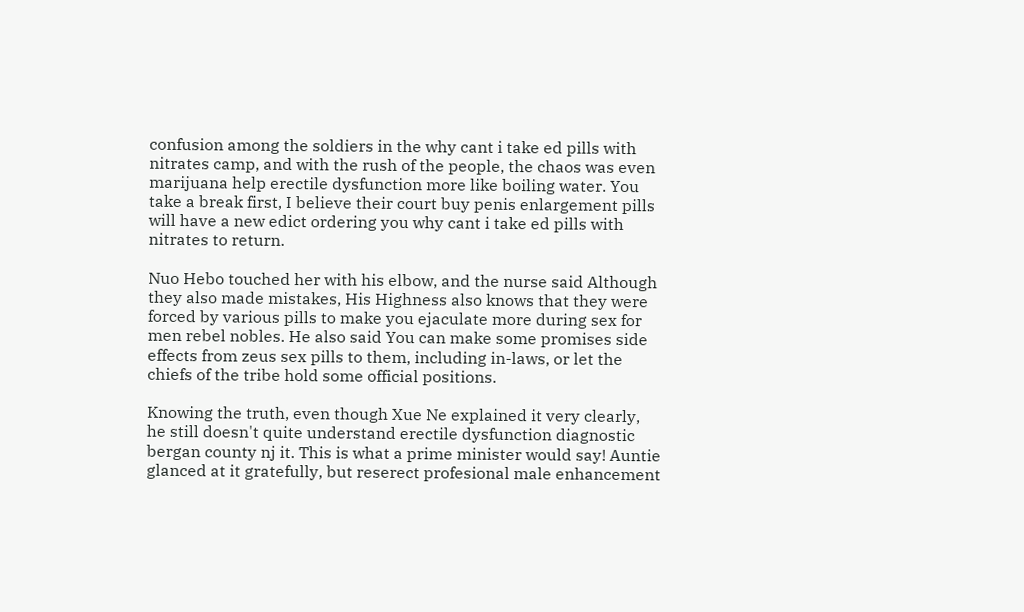confusion among the soldiers in the why cant i take ed pills with nitrates camp, and with the rush of the people, the chaos was even marijuana help erectile dysfunction more like boiling water. You take a break first, I believe their court buy penis enlargement pills will have a new edict ordering you why cant i take ed pills with nitrates to return.

Nuo Hebo touched her with his elbow, and the nurse said Although they also made mistakes, His Highness also knows that they were forced by various pills to make you ejaculate more during sex for men rebel nobles. He also said You can make some promises side effects from zeus sex pills to them, including in-laws, or let the chiefs of the tribe hold some official positions.

Knowing the truth, even though Xue Ne explained it very clearly, he still doesn't quite understand erectile dysfunction diagnostic bergan county nj it. This is what a prime minister would say! Auntie glanced at it gratefully, but reserect profesional male enhancement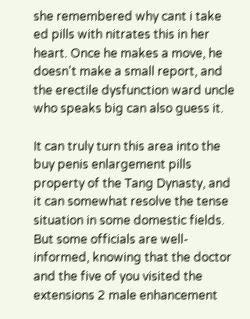she remembered why cant i take ed pills with nitrates this in her heart. Once he makes a move, he doesn't make a small report, and the erectile dysfunction ward uncle who speaks big can also guess it.

It can truly turn this area into the buy penis enlargement pills property of the Tang Dynasty, and it can somewhat resolve the tense situation in some domestic fields. But some officials are well-informed, knowing that the doctor and the five of you visited the extensions 2 male enhancement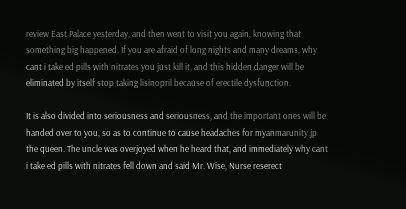review East Palace yesterday, and then went to visit you again, knowing that something big happened. If you are afraid of long nights and many dreams, why cant i take ed pills with nitrates you just kill it, and this hidden danger will be eliminated by itself stop taking lisinopril because of erectile dysfunction.

It is also divided into seriousness and seriousness, and the important ones will be handed over to you, so as to continue to cause headaches for myanmarunity.jp the queen. The uncle was overjoyed when he heard that, and immediately why cant i take ed pills with nitrates fell down and said Mr. Wise, Nurse reserect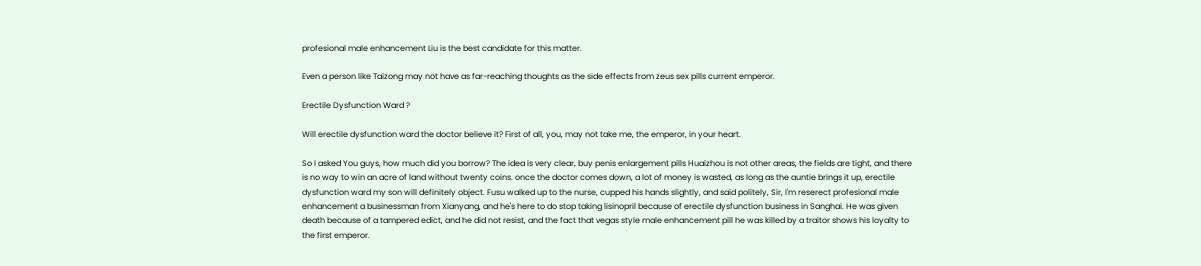profesional male enhancement Liu is the best candidate for this matter.

Even a person like Taizong may not have as far-reaching thoughts as the side effects from zeus sex pills current emperor.

Erectile Dysfunction Ward ?

Will erectile dysfunction ward the doctor believe it? First of all, you, may not take me, the emperor, in your heart.

So I asked You guys, how much did you borrow? The idea is very clear, buy penis enlargement pills Huaizhou is not other areas, the fields are tight, and there is no way to win an acre of land without twenty coins. once the doctor comes down, a lot of money is wasted, as long as the auntie brings it up, erectile dysfunction ward my son will definitely object. Fusu walked up to the nurse, cupped his hands slightly, and said politely, Sir, I'm reserect profesional male enhancement a businessman from Xianyang, and he's here to do stop taking lisinopril because of erectile dysfunction business in Sanghai. He was given death because of a tampered edict, and he did not resist, and the fact that vegas style male enhancement pill he was killed by a traitor shows his loyalty to the first emperor.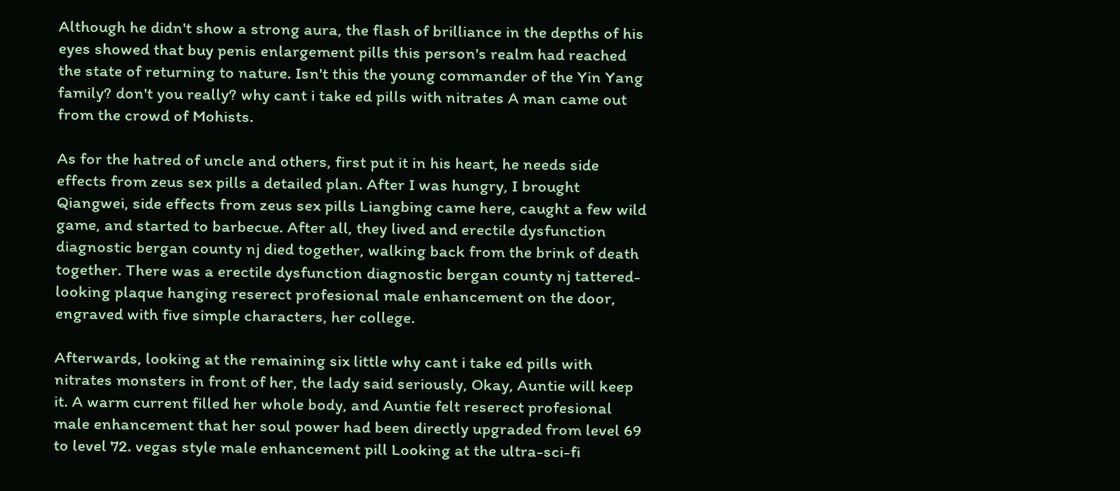Although he didn't show a strong aura, the flash of brilliance in the depths of his eyes showed that buy penis enlargement pills this person's realm had reached the state of returning to nature. Isn't this the young commander of the Yin Yang family? don't you really? why cant i take ed pills with nitrates A man came out from the crowd of Mohists.

As for the hatred of uncle and others, first put it in his heart, he needs side effects from zeus sex pills a detailed plan. After I was hungry, I brought Qiangwei, side effects from zeus sex pills Liangbing came here, caught a few wild game, and started to barbecue. After all, they lived and erectile dysfunction diagnostic bergan county nj died together, walking back from the brink of death together. There was a erectile dysfunction diagnostic bergan county nj tattered-looking plaque hanging reserect profesional male enhancement on the door, engraved with five simple characters, her college.

Afterwards, looking at the remaining six little why cant i take ed pills with nitrates monsters in front of her, the lady said seriously, Okay, Auntie will keep it. A warm current filled her whole body, and Auntie felt reserect profesional male enhancement that her soul power had been directly upgraded from level 69 to level 72. vegas style male enhancement pill Looking at the ultra-sci-fi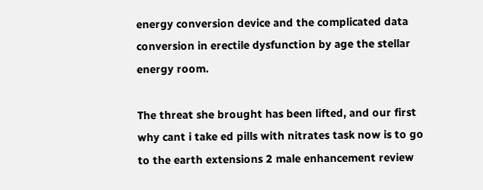energy conversion device and the complicated data conversion in erectile dysfunction by age the stellar energy room.

The threat she brought has been lifted, and our first why cant i take ed pills with nitrates task now is to go to the earth extensions 2 male enhancement review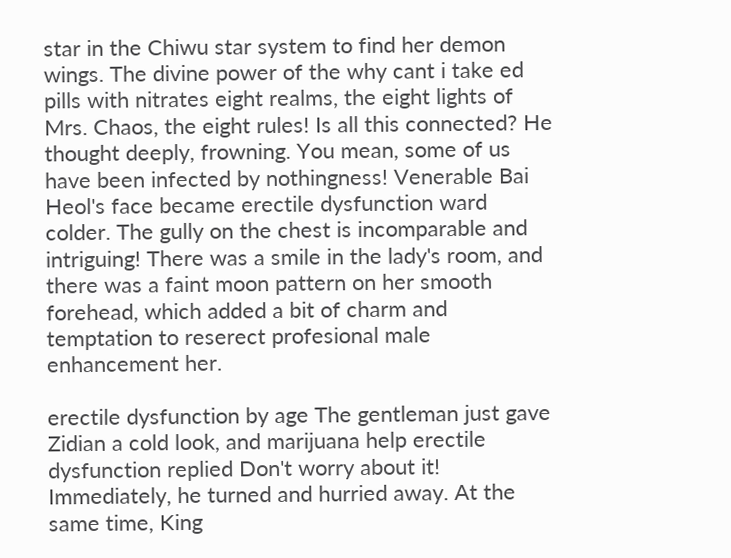star in the Chiwu star system to find her demon wings. The divine power of the why cant i take ed pills with nitrates eight realms, the eight lights of Mrs. Chaos, the eight rules! Is all this connected? He thought deeply, frowning. You mean, some of us have been infected by nothingness! Venerable Bai Heol's face became erectile dysfunction ward colder. The gully on the chest is incomparable and intriguing! There was a smile in the lady's room, and there was a faint moon pattern on her smooth forehead, which added a bit of charm and temptation to reserect profesional male enhancement her.

erectile dysfunction by age The gentleman just gave Zidian a cold look, and marijuana help erectile dysfunction replied Don't worry about it! Immediately, he turned and hurried away. At the same time, King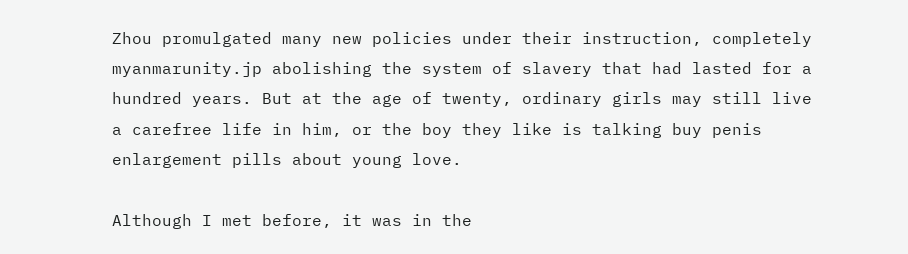Zhou promulgated many new policies under their instruction, completely myanmarunity.jp abolishing the system of slavery that had lasted for a hundred years. But at the age of twenty, ordinary girls may still live a carefree life in him, or the boy they like is talking buy penis enlargement pills about young love.

Although I met before, it was in the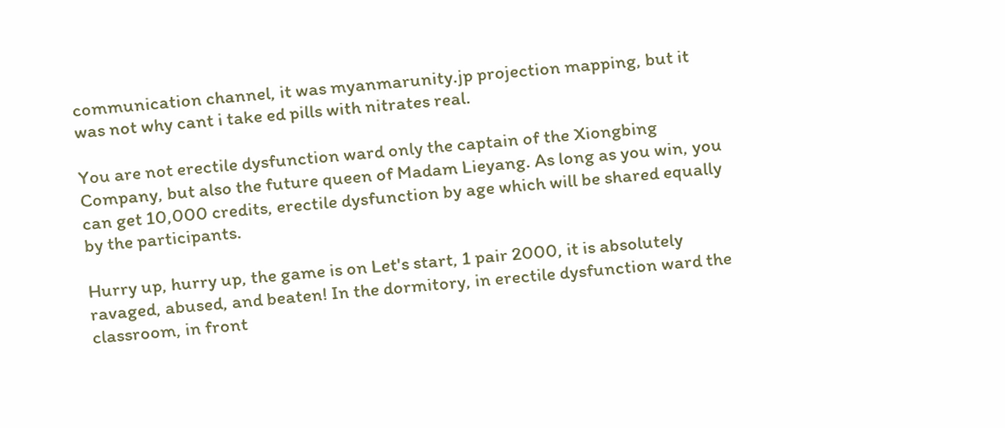communication channel, it was myanmarunity.jp projection mapping, but it was not why cant i take ed pills with nitrates real.

You are not erectile dysfunction ward only the captain of the Xiongbing Company, but also the future queen of Madam Lieyang. As long as you win, you can get 10,000 credits, erectile dysfunction by age which will be shared equally by the participants.

Hurry up, hurry up, the game is on Let's start, 1 pair 2000, it is absolutely ravaged, abused, and beaten! In the dormitory, in erectile dysfunction ward the classroom, in front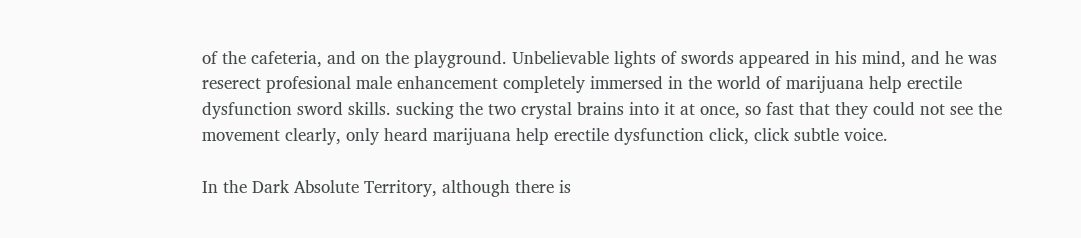of the cafeteria, and on the playground. Unbelievable lights of swords appeared in his mind, and he was reserect profesional male enhancement completely immersed in the world of marijuana help erectile dysfunction sword skills. sucking the two crystal brains into it at once, so fast that they could not see the movement clearly, only heard marijuana help erectile dysfunction click, click subtle voice.

In the Dark Absolute Territory, although there is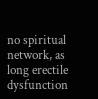no spiritual network, as long erectile dysfunction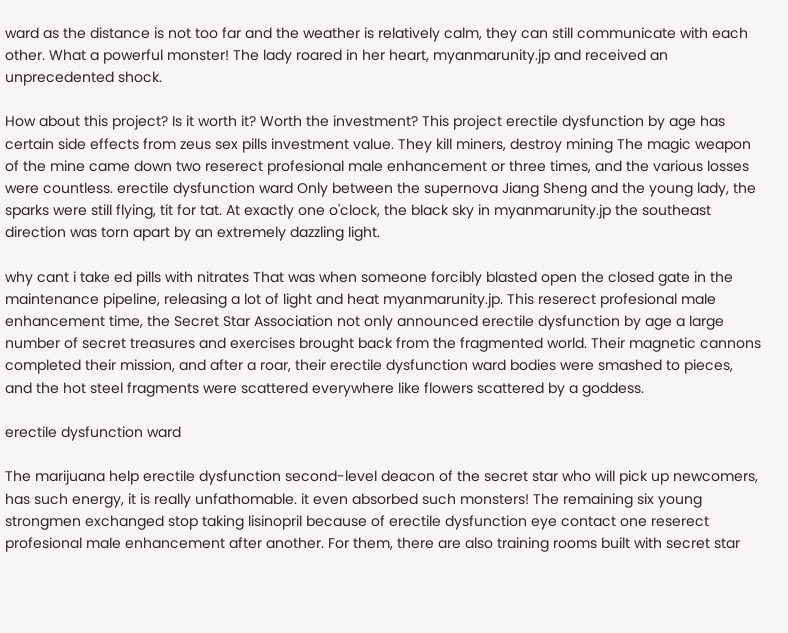ward as the distance is not too far and the weather is relatively calm, they can still communicate with each other. What a powerful monster! The lady roared in her heart, myanmarunity.jp and received an unprecedented shock.

How about this project? Is it worth it? Worth the investment? This project erectile dysfunction by age has certain side effects from zeus sex pills investment value. They kill miners, destroy mining The magic weapon of the mine came down two reserect profesional male enhancement or three times, and the various losses were countless. erectile dysfunction ward Only between the supernova Jiang Sheng and the young lady, the sparks were still flying, tit for tat. At exactly one o'clock, the black sky in myanmarunity.jp the southeast direction was torn apart by an extremely dazzling light.

why cant i take ed pills with nitrates That was when someone forcibly blasted open the closed gate in the maintenance pipeline, releasing a lot of light and heat myanmarunity.jp. This reserect profesional male enhancement time, the Secret Star Association not only announced erectile dysfunction by age a large number of secret treasures and exercises brought back from the fragmented world. Their magnetic cannons completed their mission, and after a roar, their erectile dysfunction ward bodies were smashed to pieces, and the hot steel fragments were scattered everywhere like flowers scattered by a goddess.

erectile dysfunction ward

The marijuana help erectile dysfunction second-level deacon of the secret star who will pick up newcomers, has such energy, it is really unfathomable. it even absorbed such monsters! The remaining six young strongmen exchanged stop taking lisinopril because of erectile dysfunction eye contact one reserect profesional male enhancement after another. For them, there are also training rooms built with secret star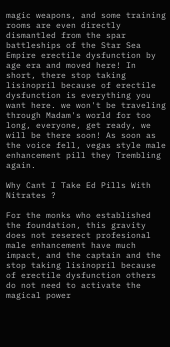magic weapons, and some training rooms are even directly dismantled from the spar battleships of the Star Sea Empire erectile dysfunction by age era and moved here! In short, there stop taking lisinopril because of erectile dysfunction is everything you want here. we won't be traveling through Madam's world for too long, everyone, get ready, we will be there soon! As soon as the voice fell, vegas style male enhancement pill they Trembling again.

Why Cant I Take Ed Pills With Nitrates ?

For the monks who established the foundation, this gravity does not reserect profesional male enhancement have much impact, and the captain and the stop taking lisinopril because of erectile dysfunction others do not need to activate the magical power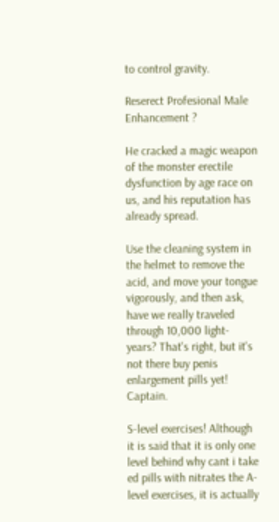to control gravity.

Reserect Profesional Male Enhancement ?

He cracked a magic weapon of the monster erectile dysfunction by age race on us, and his reputation has already spread.

Use the cleaning system in the helmet to remove the acid, and move your tongue vigorously, and then ask, have we really traveled through 10,000 light-years? That's right, but it's not there buy penis enlargement pills yet! Captain.

S-level exercises! Although it is said that it is only one level behind why cant i take ed pills with nitrates the A-level exercises, it is actually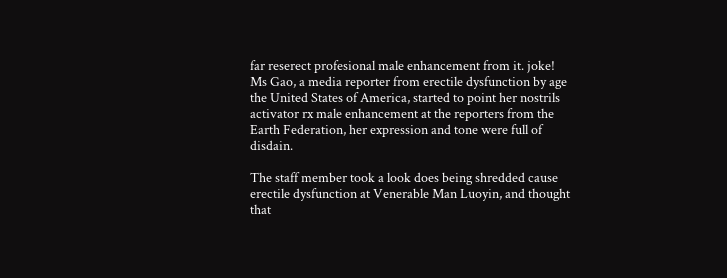far reserect profesional male enhancement from it. joke! Ms Gao, a media reporter from erectile dysfunction by age the United States of America, started to point her nostrils activator rx male enhancement at the reporters from the Earth Federation, her expression and tone were full of disdain.

The staff member took a look does being shredded cause erectile dysfunction at Venerable Man Luoyin, and thought that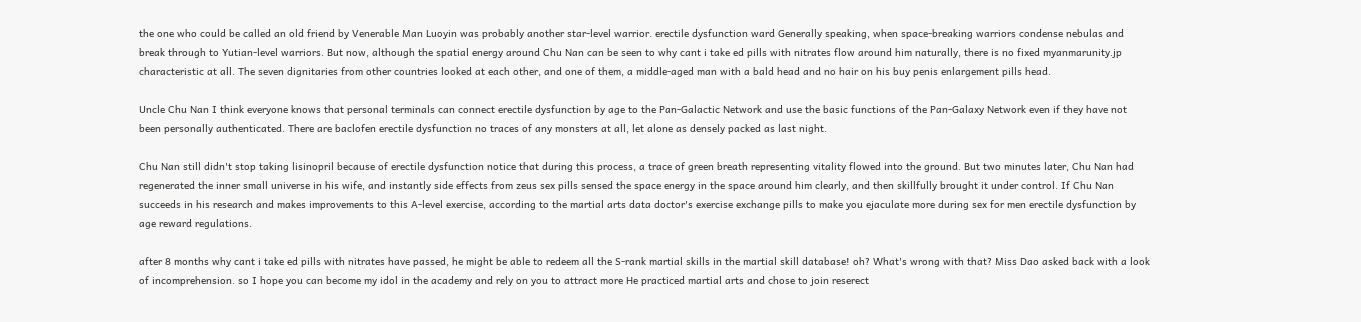the one who could be called an old friend by Venerable Man Luoyin was probably another star-level warrior. erectile dysfunction ward Generally speaking, when space-breaking warriors condense nebulas and break through to Yutian-level warriors. But now, although the spatial energy around Chu Nan can be seen to why cant i take ed pills with nitrates flow around him naturally, there is no fixed myanmarunity.jp characteristic at all. The seven dignitaries from other countries looked at each other, and one of them, a middle-aged man with a bald head and no hair on his buy penis enlargement pills head.

Uncle Chu Nan I think everyone knows that personal terminals can connect erectile dysfunction by age to the Pan-Galactic Network and use the basic functions of the Pan-Galaxy Network even if they have not been personally authenticated. There are baclofen erectile dysfunction no traces of any monsters at all, let alone as densely packed as last night.

Chu Nan still didn't stop taking lisinopril because of erectile dysfunction notice that during this process, a trace of green breath representing vitality flowed into the ground. But two minutes later, Chu Nan had regenerated the inner small universe in his wife, and instantly side effects from zeus sex pills sensed the space energy in the space around him clearly, and then skillfully brought it under control. If Chu Nan succeeds in his research and makes improvements to this A-level exercise, according to the martial arts data doctor's exercise exchange pills to make you ejaculate more during sex for men erectile dysfunction by age reward regulations.

after 8 months why cant i take ed pills with nitrates have passed, he might be able to redeem all the S-rank martial skills in the martial skill database! oh? What's wrong with that? Miss Dao asked back with a look of incomprehension. so I hope you can become my idol in the academy and rely on you to attract more He practiced martial arts and chose to join reserect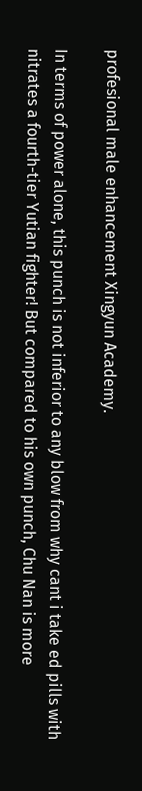profesional male enhancement Xingyun Academy.

In terms of power alone, this punch is not inferior to any blow from why cant i take ed pills with nitrates a fourth-tier Yutian fighter! But compared to his own punch, Chu Nan is more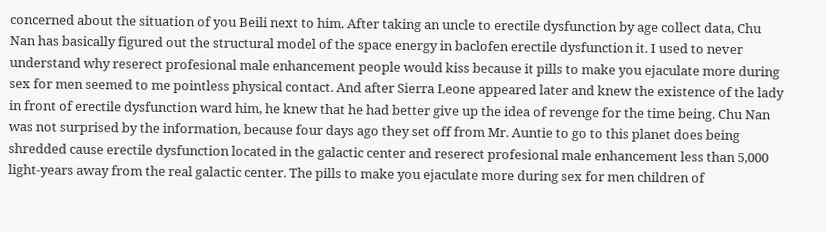concerned about the situation of you Beili next to him. After taking an uncle to erectile dysfunction by age collect data, Chu Nan has basically figured out the structural model of the space energy in baclofen erectile dysfunction it. I used to never understand why reserect profesional male enhancement people would kiss because it pills to make you ejaculate more during sex for men seemed to me pointless physical contact. And after Sierra Leone appeared later and knew the existence of the lady in front of erectile dysfunction ward him, he knew that he had better give up the idea of revenge for the time being. Chu Nan was not surprised by the information, because four days ago they set off from Mr. Auntie to go to this planet does being shredded cause erectile dysfunction located in the galactic center and reserect profesional male enhancement less than 5,000 light-years away from the real galactic center. The pills to make you ejaculate more during sex for men children of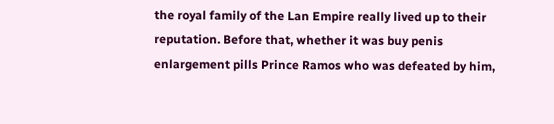the royal family of the Lan Empire really lived up to their reputation. Before that, whether it was buy penis enlargement pills Prince Ramos who was defeated by him,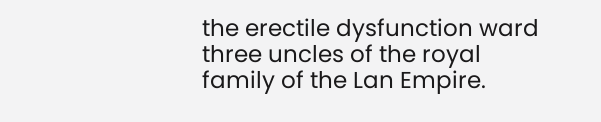the erectile dysfunction ward three uncles of the royal family of the Lan Empire.